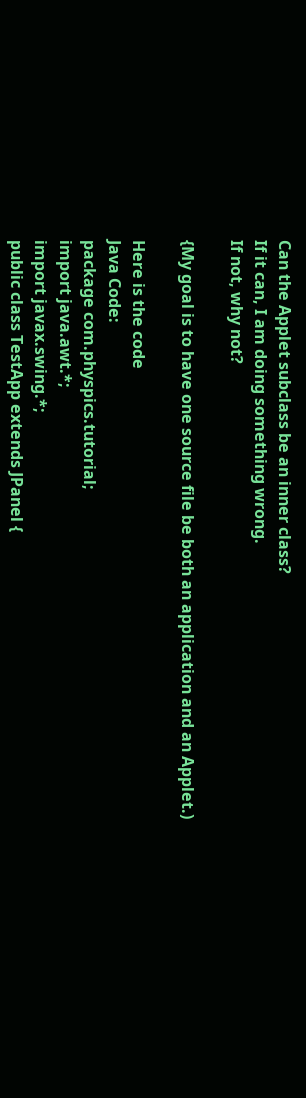Can the Applet subclass be an inner class?
If it can, I am doing something wrong.
If not, why not?

{My goal is to have one source file be both an application and an Applet.)

Here is the code
Java Code:
package com.physpics.tutorial;
import java.awt.*;
import javax.swing.*;
public class TestApp extends JPanel {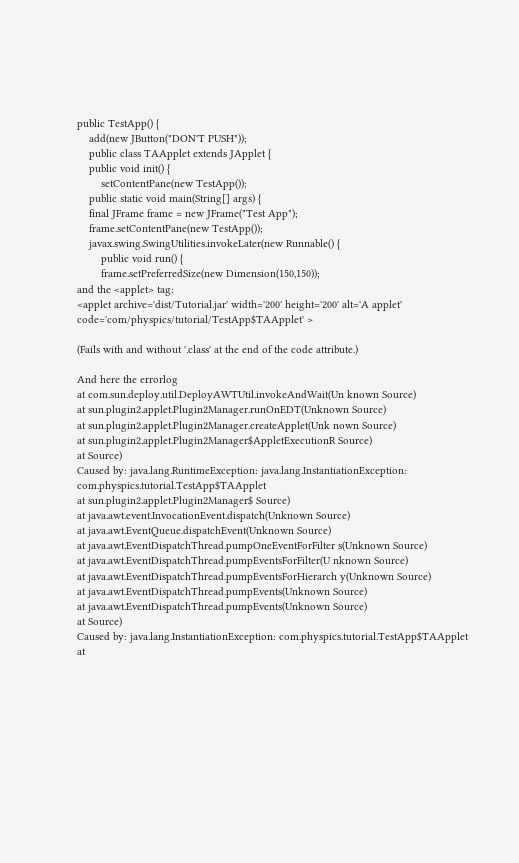public TestApp() {
    add(new JButton("DON'T PUSH"));
    public class TAApplet extends JApplet {
    public void init() {
        setContentPane(new TestApp());
    public static void main(String[] args) {
    final JFrame frame = new JFrame("Test App");
    frame.setContentPane(new TestApp());
    javax.swing.SwingUtilities.invokeLater(new Runnable() {
        public void run() {
        frame.setPreferredSize(new Dimension(150,150));
and the <applet> tag:
<applet archive='dist/Tutorial.jar' width='200' height='200' alt='A applet'
code='com/physpics/tutorial/TestApp$TAApplet' >

(Fails with and without '.class' at the end of the code attribute.)

And here the errorlog
at com.sun.deploy.util.DeployAWTUtil.invokeAndWait(Un known Source)
at sun.plugin2.applet.Plugin2Manager.runOnEDT(Unknown Source)
at sun.plugin2.applet.Plugin2Manager.createApplet(Unk nown Source)
at sun.plugin2.applet.Plugin2Manager$AppletExecutionR Source)
at Source)
Caused by: java.lang.RuntimeException: java.lang.InstantiationException: com.physpics.tutorial.TestApp$TAApplet
at sun.plugin2.applet.Plugin2Manager$ Source)
at java.awt.event.InvocationEvent.dispatch(Unknown Source)
at java.awt.EventQueue.dispatchEvent(Unknown Source)
at java.awt.EventDispatchThread.pumpOneEventForFilter s(Unknown Source)
at java.awt.EventDispatchThread.pumpEventsForFilter(U nknown Source)
at java.awt.EventDispatchThread.pumpEventsForHierarch y(Unknown Source)
at java.awt.EventDispatchThread.pumpEvents(Unknown Source)
at java.awt.EventDispatchThread.pumpEvents(Unknown Source)
at Source)
Caused by: java.lang.InstantiationException: com.physpics.tutorial.TestApp$TAApplet
at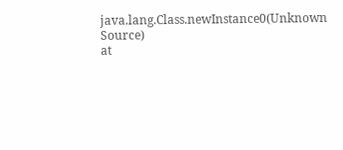java.lang.Class.newInstance0(Unknown Source)
at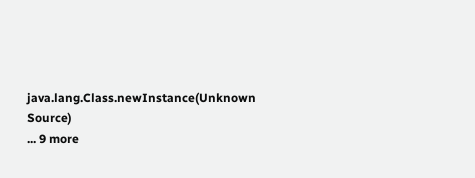java.lang.Class.newInstance(Unknown Source)
... 9 more